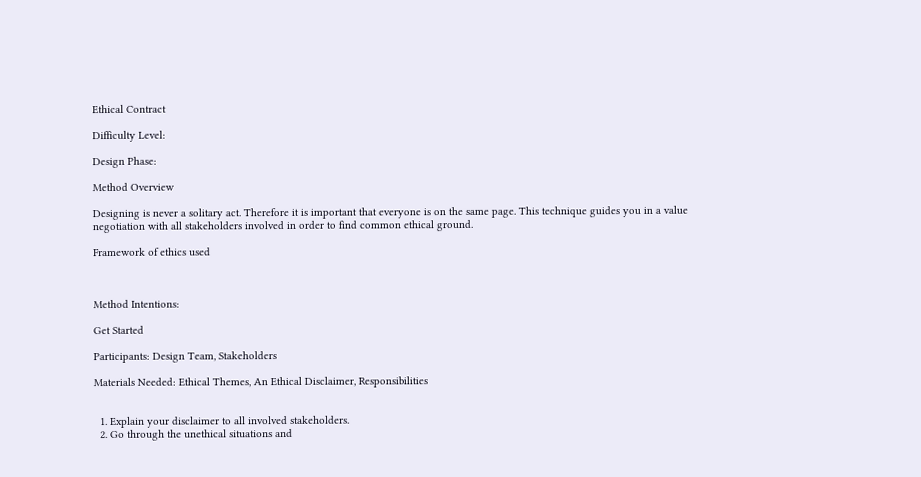Ethical Contract

Difficulty Level:

Design Phase:

Method Overview

Designing is never a solitary act. Therefore it is important that everyone is on the same page. This technique guides you in a value negotiation with all stakeholders involved in order to find common ethical ground.

Framework of ethics used



Method Intentions:

Get Started

Participants: Design Team, Stakeholders

Materials Needed: Ethical Themes, An Ethical Disclaimer, Responsibilities


  1. Explain your disclaimer to all involved stakeholders.
  2. Go through the unethical situations and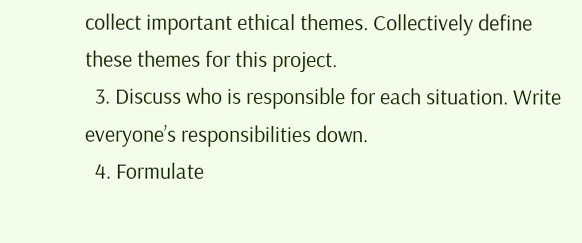collect important ethical themes. Collectively define these themes for this project.
  3. Discuss who is responsible for each situation. Write everyone’s responsibilities down.
  4. Formulate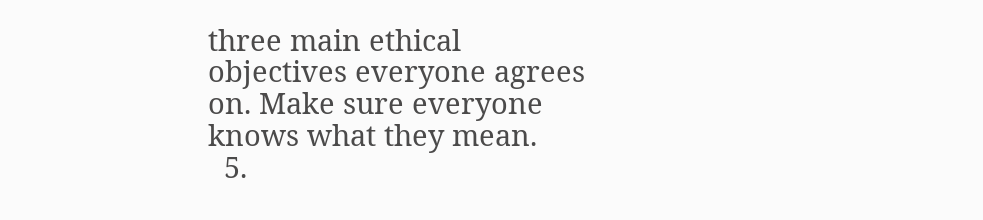three main ethical objectives everyone agrees on. Make sure everyone knows what they mean.
  5.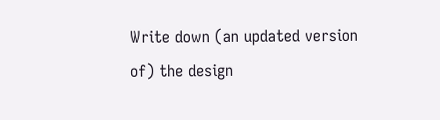Write down (an updated version of) the design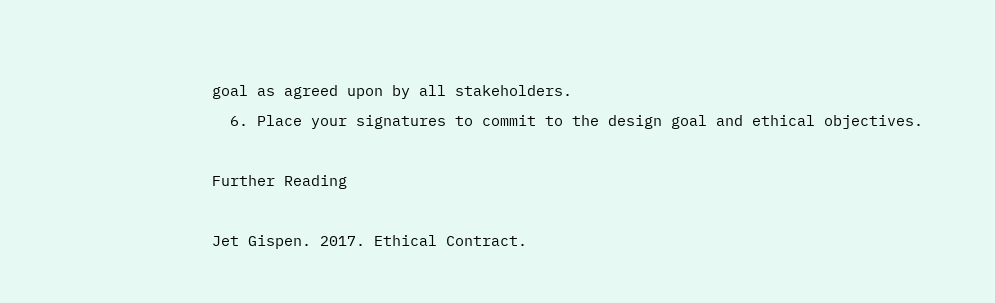goal as agreed upon by all stakeholders.
  6. Place your signatures to commit to the design goal and ethical objectives.

Further Reading

Jet Gispen. 2017. Ethical Contract.